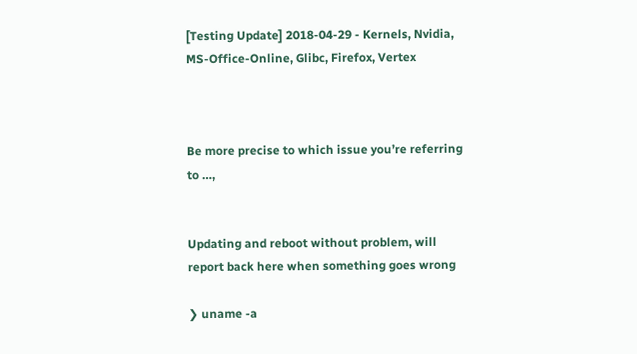[Testing Update] 2018-04-29 - Kernels, Nvidia, MS-Office-Online, Glibc, Firefox, Vertex



Be more precise to which issue you’re referring to …,


Updating and reboot without problem, will report back here when something goes wrong

❯ uname -a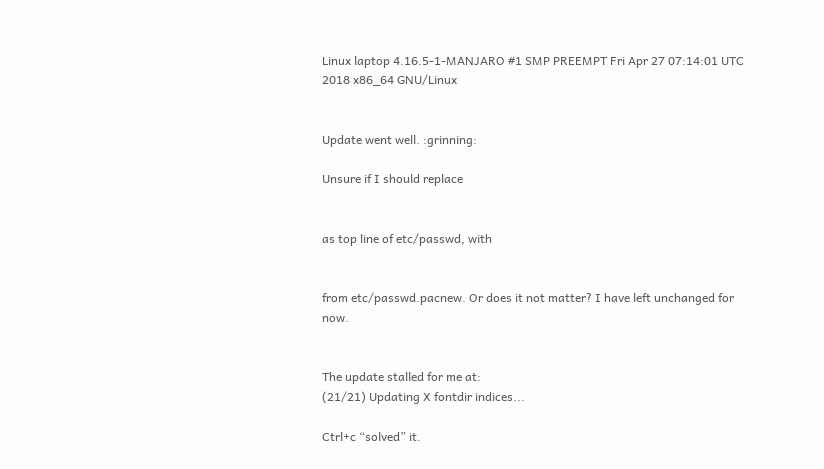Linux laptop 4.16.5-1-MANJARO #1 SMP PREEMPT Fri Apr 27 07:14:01 UTC 2018 x86_64 GNU/Linux


Update went well. :grinning:

Unsure if I should replace


as top line of etc/passwd, with


from etc/passwd.pacnew. Or does it not matter? I have left unchanged for now.


The update stalled for me at:
(21/21) Updating X fontdir indices...

Ctrl+c “solved” it.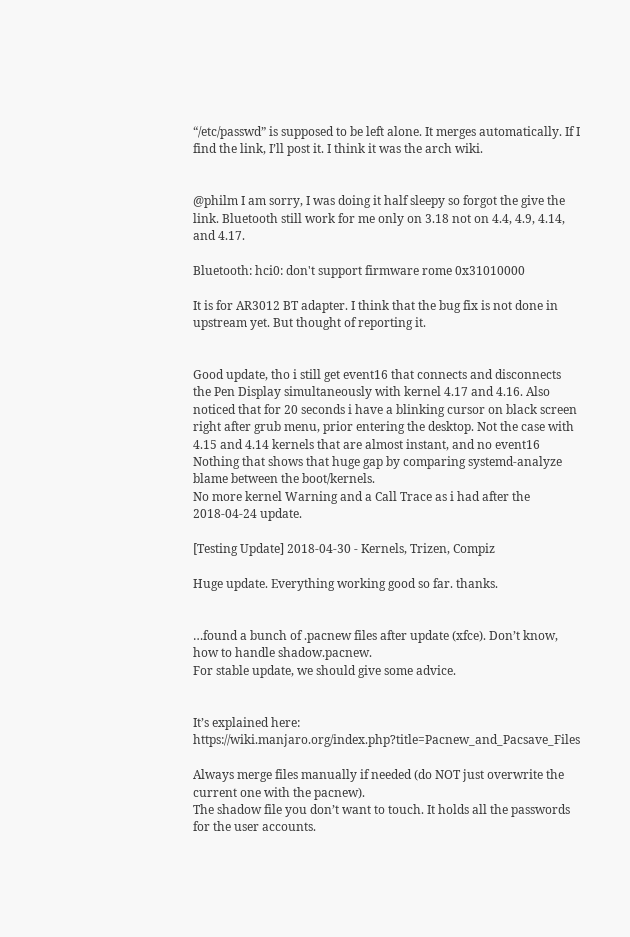“/etc/passwd” is supposed to be left alone. It merges automatically. If I find the link, I’ll post it. I think it was the arch wiki.


@philm I am sorry, I was doing it half sleepy so forgot the give the link. Bluetooth still work for me only on 3.18 not on 4.4, 4.9, 4.14, and 4.17.

Bluetooth: hci0: don't support firmware rome 0x31010000

It is for AR3012 BT adapter. I think that the bug fix is not done in upstream yet. But thought of reporting it.


Good update, tho i still get event16 that connects and disconnects the Pen Display simultaneously with kernel 4.17 and 4.16. Also noticed that for 20 seconds i have a blinking cursor on black screen right after grub menu, prior entering the desktop. Not the case with 4.15 and 4.14 kernels that are almost instant, and no event16
Nothing that shows that huge gap by comparing systemd-analyze blame between the boot/kernels.
No more kernel Warning and a Call Trace as i had after the 2018-04-24 update.

[Testing Update] 2018-04-30 - Kernels, Trizen, Compiz

Huge update. Everything working good so far. thanks.


…found a bunch of .pacnew files after update (xfce). Don’t know, how to handle shadow.pacnew.
For stable update, we should give some advice.


It’s explained here: https://wiki.manjaro.org/index.php?title=Pacnew_and_Pacsave_Files

Always merge files manually if needed (do NOT just overwrite the current one with the pacnew).
The shadow file you don’t want to touch. It holds all the passwords for the user accounts.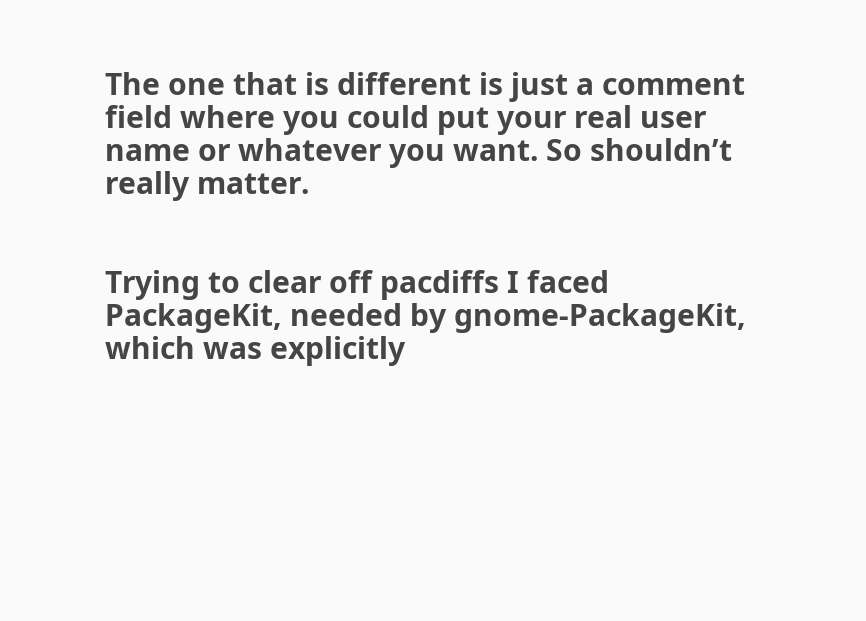The one that is different is just a comment field where you could put your real user name or whatever you want. So shouldn’t really matter.


Trying to clear off pacdiffs I faced PackageKit, needed by gnome-PackageKit, which was explicitly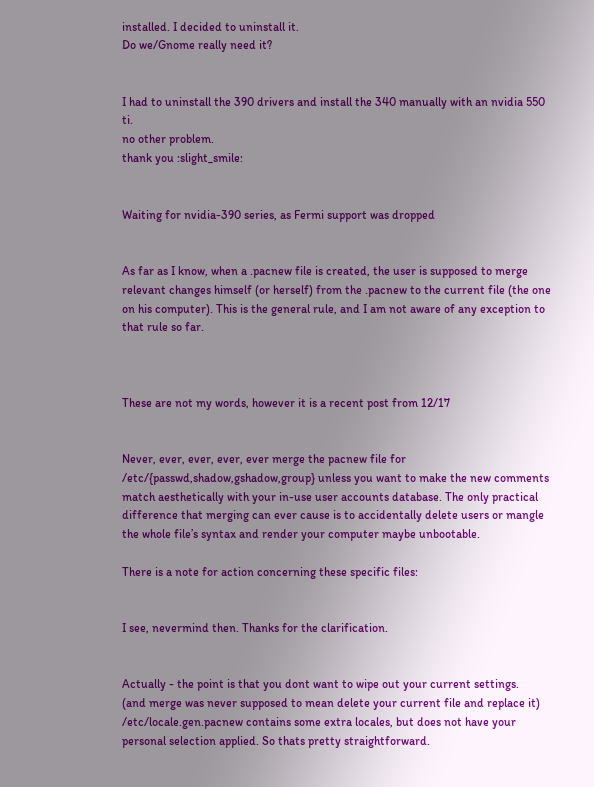installed. I decided to uninstall it.
Do we/Gnome really need it?


I had to uninstall the 390 drivers and install the 340 manually with an nvidia 550 ti.
no other problem.
thank you :slight_smile:


Waiting for nvidia-390 series, as Fermi support was dropped


As far as I know, when a .pacnew file is created, the user is supposed to merge relevant changes himself (or herself) from the .pacnew to the current file (the one on his computer). This is the general rule, and I am not aware of any exception to that rule so far.



These are not my words, however it is a recent post from 12/17


Never, ever, ever, ever, ever merge the pacnew file for /etc/{passwd,shadow,gshadow,group} unless you want to make the new comments match aesthetically with your in-use user accounts database. The only practical difference that merging can ever cause is to accidentally delete users or mangle the whole file’s syntax and render your computer maybe unbootable.

There is a note for action concerning these specific files:


I see, nevermind then. Thanks for the clarification.


Actually - the point is that you dont want to wipe out your current settings.
(and merge was never supposed to mean delete your current file and replace it)
/etc/locale.gen.pacnew contains some extra locales, but does not have your personal selection applied. So thats pretty straightforward.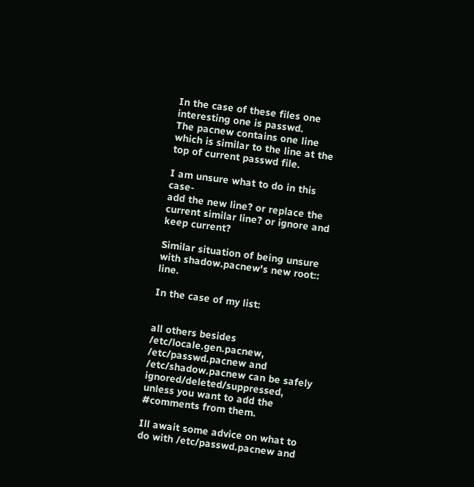In the case of these files one interesting one is passwd.
The pacnew contains one line
which is similar to the line at the top of current passwd file.

I am unsure what to do in this case-
add the new line? or replace the current similar line? or ignore and keep current?

Similar situation of being unsure with shadow.pacnew's new root:: line.

In the case of my list:


all others besides /etc/locale.gen.pacnew, /etc/passwd.pacnew and /etc/shadow.pacnew can be safely ignored/deleted/suppressed, unless you want to add the #comments from them.

Ill await some advice on what to do with /etc/passwd.pacnew and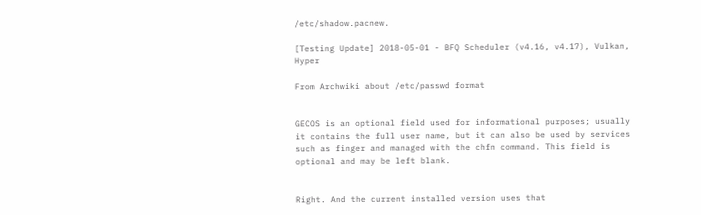/etc/shadow.pacnew.

[Testing Update] 2018-05-01 - BFQ Scheduler (v4.16, v4.17), Vulkan, Hyper

From Archwiki about /etc/passwd format


GECOS is an optional field used for informational purposes; usually it contains the full user name, but it can also be used by services such as finger and managed with the chfn command. This field is optional and may be left blank.


Right. And the current installed version uses that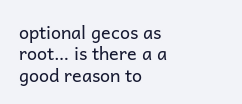optional gecos as root… is there a a good reason to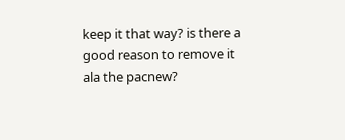keep it that way? is there a good reason to remove it ala the pacnew?